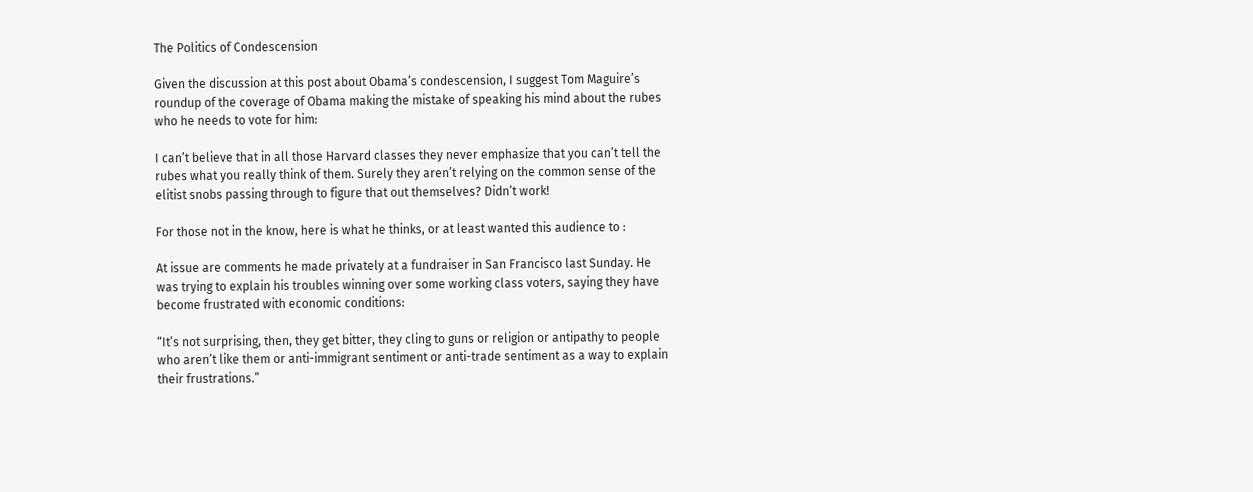The Politics of Condescension

Given the discussion at this post about Obama’s condescension, I suggest Tom Maguire’s roundup of the coverage of Obama making the mistake of speaking his mind about the rubes who he needs to vote for him:

I can’t believe that in all those Harvard classes they never emphasize that you can’t tell the rubes what you really think of them. Surely they aren’t relying on the common sense of the elitist snobs passing through to figure that out themselves? Didn’t work!

For those not in the know, here is what he thinks, or at least wanted this audience to :

At issue are comments he made privately at a fundraiser in San Francisco last Sunday. He was trying to explain his troubles winning over some working class voters, saying they have become frustrated with economic conditions:

“It’s not surprising, then, they get bitter, they cling to guns or religion or antipathy to people who aren’t like them or anti-immigrant sentiment or anti-trade sentiment as a way to explain their frustrations.”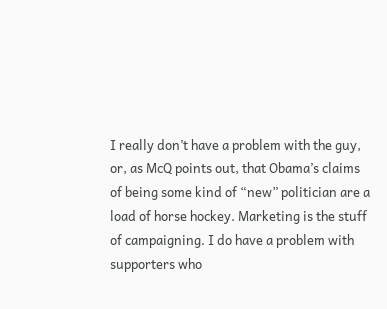I really don’t have a problem with the guy, or, as McQ points out, that Obama’s claims of being some kind of “new” politician are a load of horse hockey. Marketing is the stuff of campaigning. I do have a problem with supporters who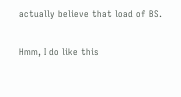actually believe that load of BS.

Hmm, I do like this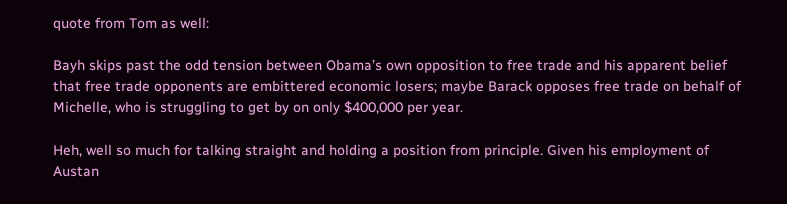quote from Tom as well:

Bayh skips past the odd tension between Obama’s own opposition to free trade and his apparent belief that free trade opponents are embittered economic losers; maybe Barack opposes free trade on behalf of Michelle, who is struggling to get by on only $400,000 per year.

Heh, well so much for talking straight and holding a position from principle. Given his employment of Austan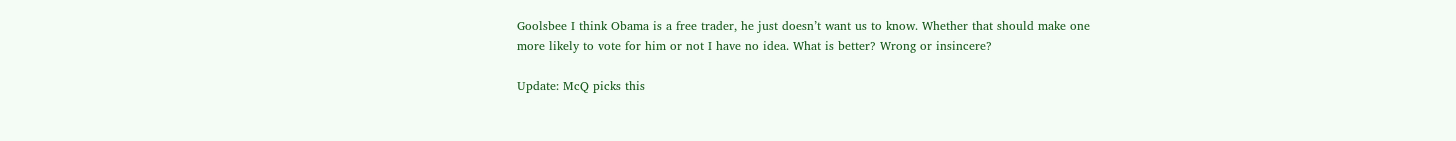Goolsbee I think Obama is a free trader, he just doesn’t want us to know. Whether that should make one more likely to vote for him or not I have no idea. What is better? Wrong or insincere?

Update: McQ picks this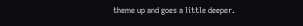theme up and goes a little deeper.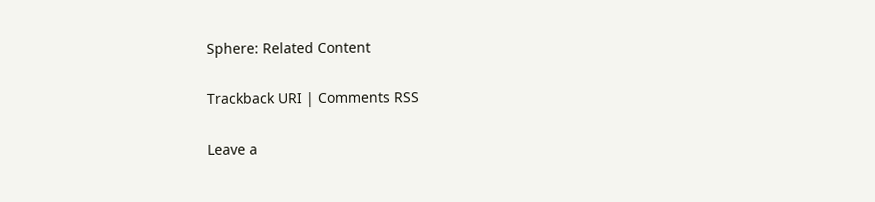Sphere: Related Content

Trackback URI | Comments RSS

Leave a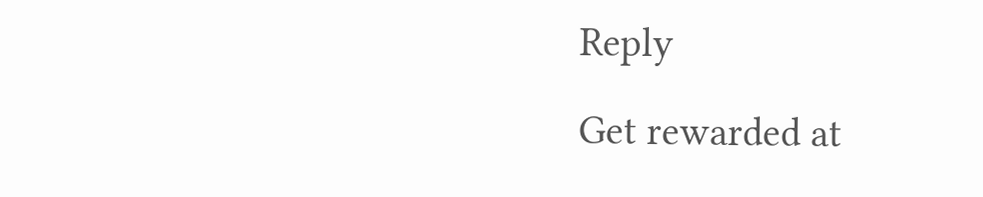Reply

Get rewarded at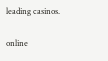leading casinos.

online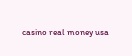casino real money usa